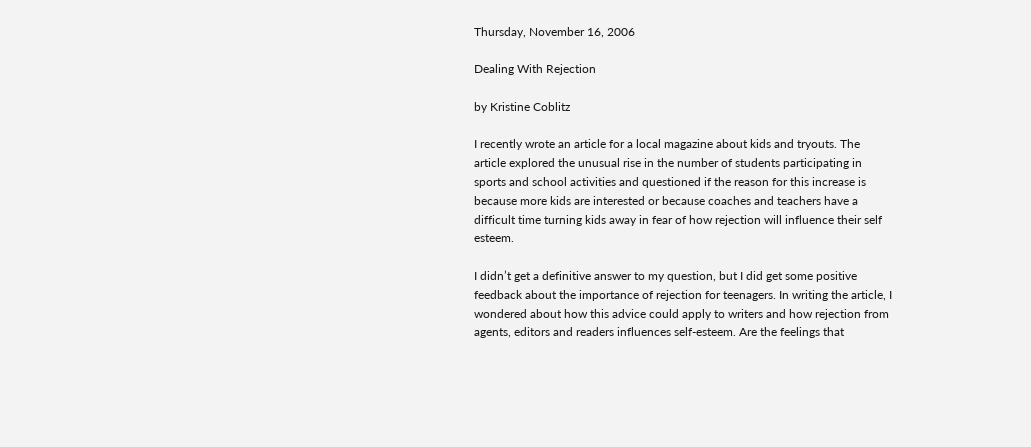Thursday, November 16, 2006

Dealing With Rejection

by Kristine Coblitz

I recently wrote an article for a local magazine about kids and tryouts. The article explored the unusual rise in the number of students participating in sports and school activities and questioned if the reason for this increase is because more kids are interested or because coaches and teachers have a difficult time turning kids away in fear of how rejection will influence their self esteem.

I didn’t get a definitive answer to my question, but I did get some positive feedback about the importance of rejection for teenagers. In writing the article, I wondered about how this advice could apply to writers and how rejection from agents, editors and readers influences self-esteem. Are the feelings that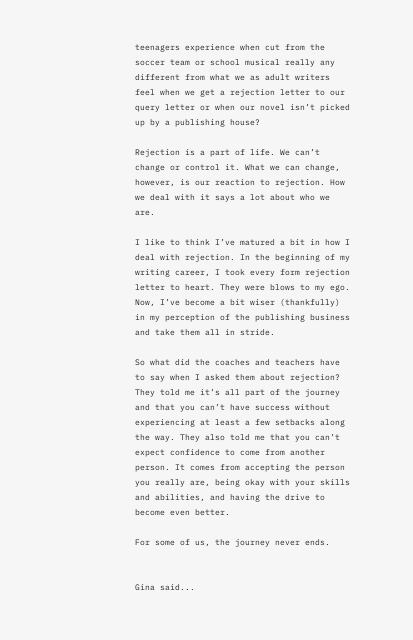teenagers experience when cut from the soccer team or school musical really any different from what we as adult writers feel when we get a rejection letter to our query letter or when our novel isn’t picked up by a publishing house?

Rejection is a part of life. We can’t change or control it. What we can change, however, is our reaction to rejection. How we deal with it says a lot about who we are.

I like to think I’ve matured a bit in how I deal with rejection. In the beginning of my writing career, I took every form rejection letter to heart. They were blows to my ego. Now, I’ve become a bit wiser (thankfully) in my perception of the publishing business and take them all in stride.

So what did the coaches and teachers have to say when I asked them about rejection? They told me it’s all part of the journey and that you can’t have success without experiencing at least a few setbacks along the way. They also told me that you can’t expect confidence to come from another person. It comes from accepting the person you really are, being okay with your skills and abilities, and having the drive to become even better.

For some of us, the journey never ends.


Gina said...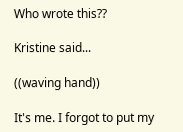Who wrote this??

Kristine said...

((waving hand))

It's me. I forgot to put my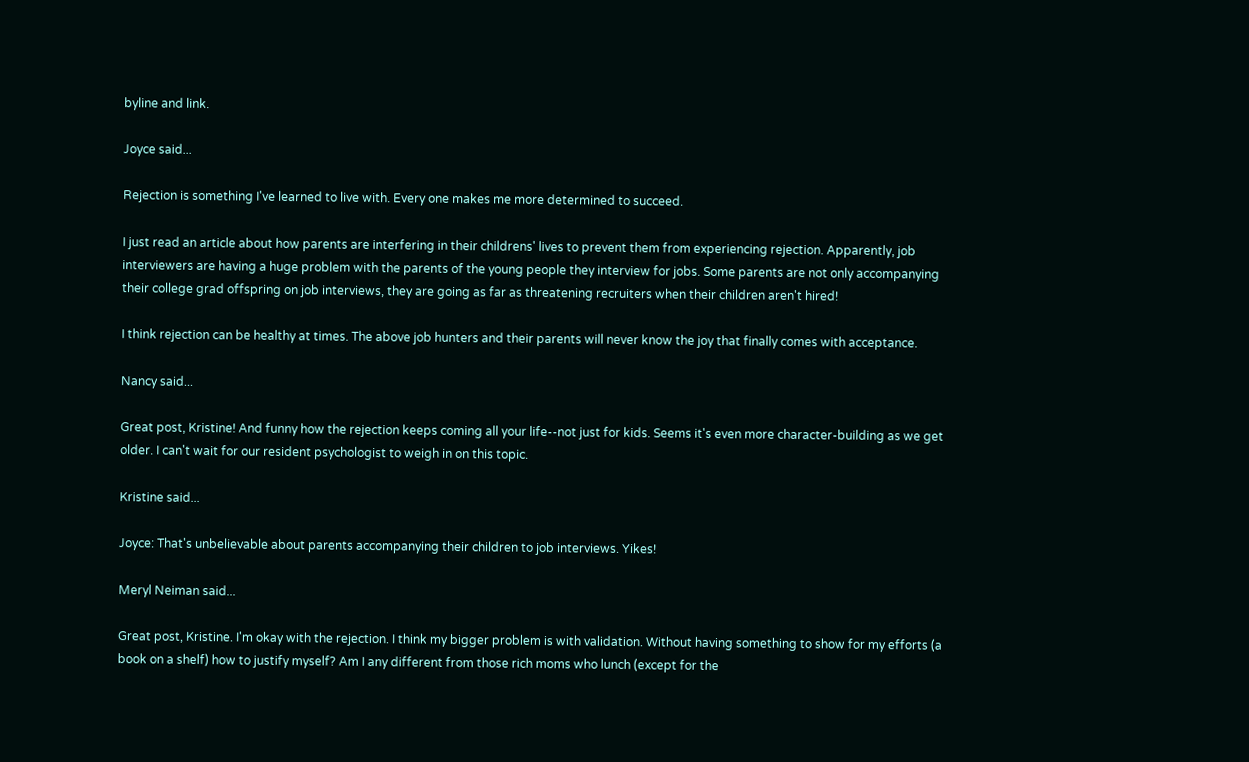byline and link.

Joyce said...

Rejection is something I've learned to live with. Every one makes me more determined to succeed.

I just read an article about how parents are interfering in their childrens' lives to prevent them from experiencing rejection. Apparently, job interviewers are having a huge problem with the parents of the young people they interview for jobs. Some parents are not only accompanying their college grad offspring on job interviews, they are going as far as threatening recruiters when their children aren't hired!

I think rejection can be healthy at times. The above job hunters and their parents will never know the joy that finally comes with acceptance.

Nancy said...

Great post, Kristine! And funny how the rejection keeps coming all your life--not just for kids. Seems it's even more character-building as we get older. I can't wait for our resident psychologist to weigh in on this topic.

Kristine said...

Joyce: That's unbelievable about parents accompanying their children to job interviews. Yikes!

Meryl Neiman said...

Great post, Kristine. I'm okay with the rejection. I think my bigger problem is with validation. Without having something to show for my efforts (a book on a shelf) how to justify myself? Am I any different from those rich moms who lunch (except for the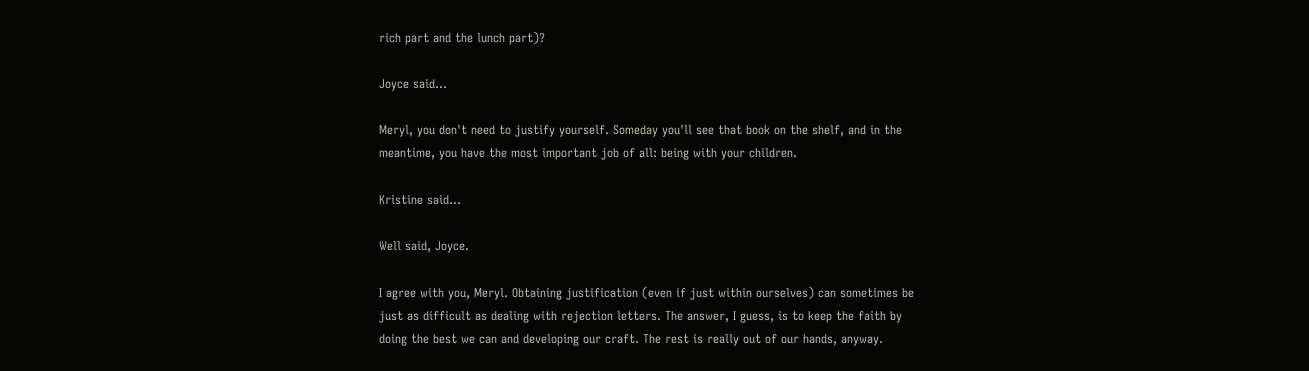rich part and the lunch part)?

Joyce said...

Meryl, you don't need to justify yourself. Someday you'll see that book on the shelf, and in the meantime, you have the most important job of all: being with your children.

Kristine said...

Well said, Joyce.

I agree with you, Meryl. Obtaining justification (even if just within ourselves) can sometimes be just as difficult as dealing with rejection letters. The answer, I guess, is to keep the faith by doing the best we can and developing our craft. The rest is really out of our hands, anyway.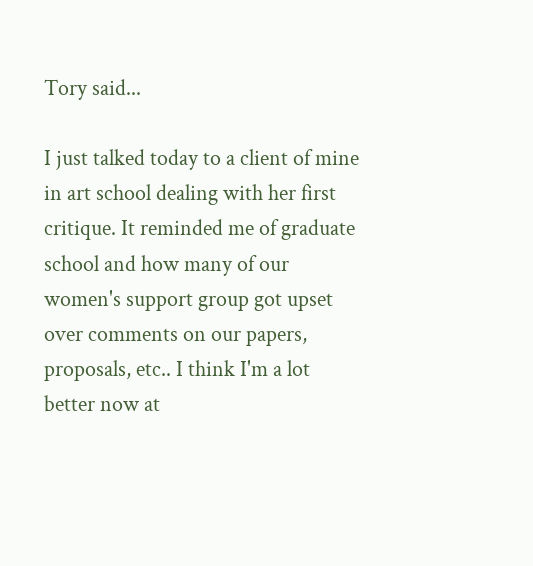Tory said...

I just talked today to a client of mine in art school dealing with her first critique. It reminded me of graduate school and how many of our women's support group got upset over comments on our papers, proposals, etc.. I think I'm a lot better now at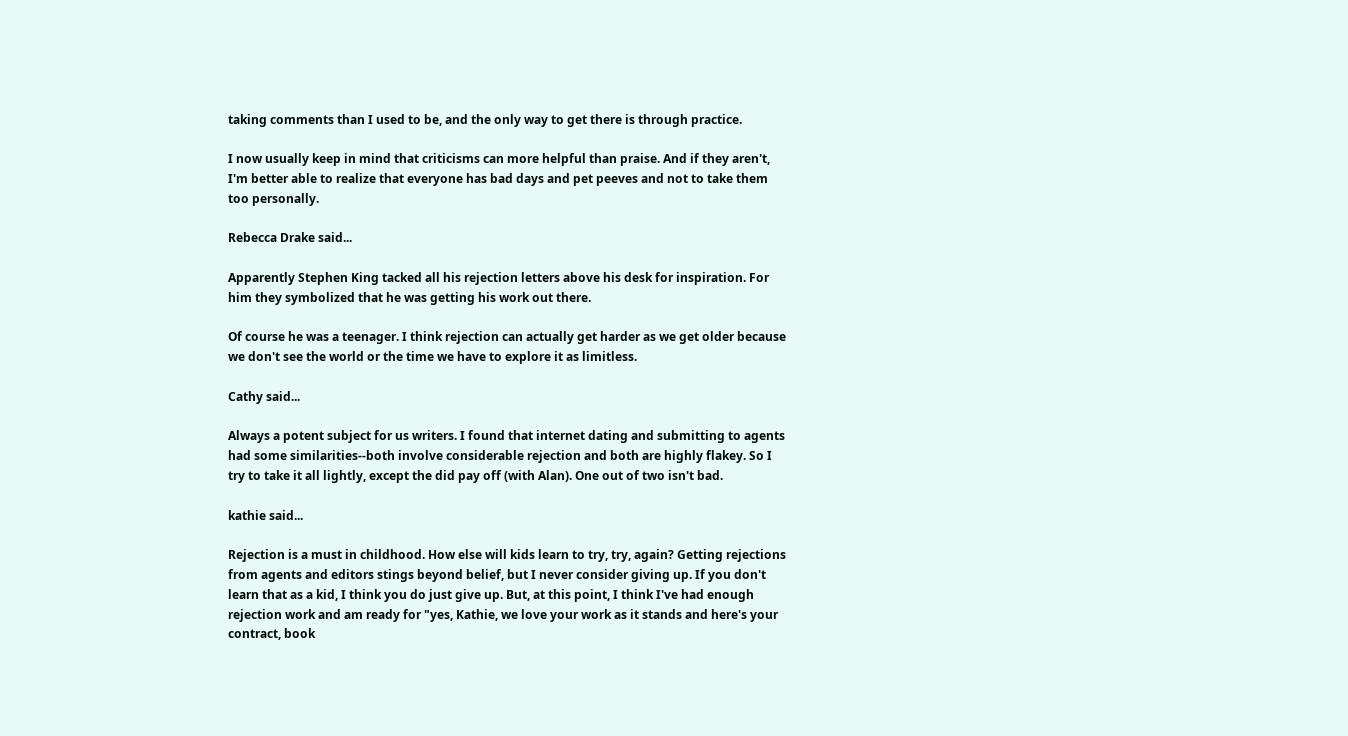taking comments than I used to be, and the only way to get there is through practice.

I now usually keep in mind that criticisms can more helpful than praise. And if they aren't, I'm better able to realize that everyone has bad days and pet peeves and not to take them too personally.

Rebecca Drake said...

Apparently Stephen King tacked all his rejection letters above his desk for inspiration. For him they symbolized that he was getting his work out there.

Of course he was a teenager. I think rejection can actually get harder as we get older because we don't see the world or the time we have to explore it as limitless.

Cathy said...

Always a potent subject for us writers. I found that internet dating and submitting to agents had some similarities--both involve considerable rejection and both are highly flakey. So I try to take it all lightly, except the did pay off (with Alan). One out of two isn't bad.

kathie said...

Rejection is a must in childhood. How else will kids learn to try, try, again? Getting rejections from agents and editors stings beyond belief, but I never consider giving up. If you don't learn that as a kid, I think you do just give up. But, at this point, I think I've had enough rejection work and am ready for "yes, Kathie, we love your work as it stands and here's your contract, book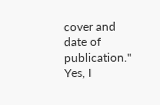cover and date of publication." Yes, I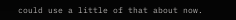could use a little of that about now.